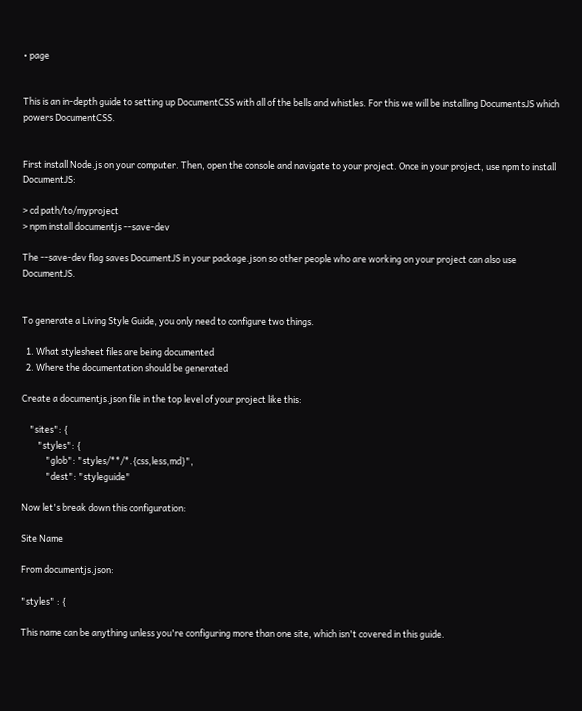• page


This is an in-depth guide to setting up DocumentCSS with all of the bells and whistles. For this we will be installing DocumentsJS which powers DocumentCSS.


First install Node.js on your computer. Then, open the console and navigate to your project. Once in your project, use npm to install DocumentJS:

> cd path/to/myproject
> npm install documentjs --save-dev

The --save-dev flag saves DocumentJS in your package.json so other people who are working on your project can also use DocumentJS.


To generate a Living Style Guide, you only need to configure two things.

  1. What stylesheet files are being documented
  2. Where the documentation should be generated

Create a documentjs.json file in the top level of your project like this:

    "sites": {
        "styles": {
            "glob": "styles/**/*.{css,less,md}",
            "dest": "styleguide"

Now let's break down this configuration:

Site Name

From documentjs.json:

"styles" : {

This name can be anything unless you're configuring more than one site, which isn't covered in this guide.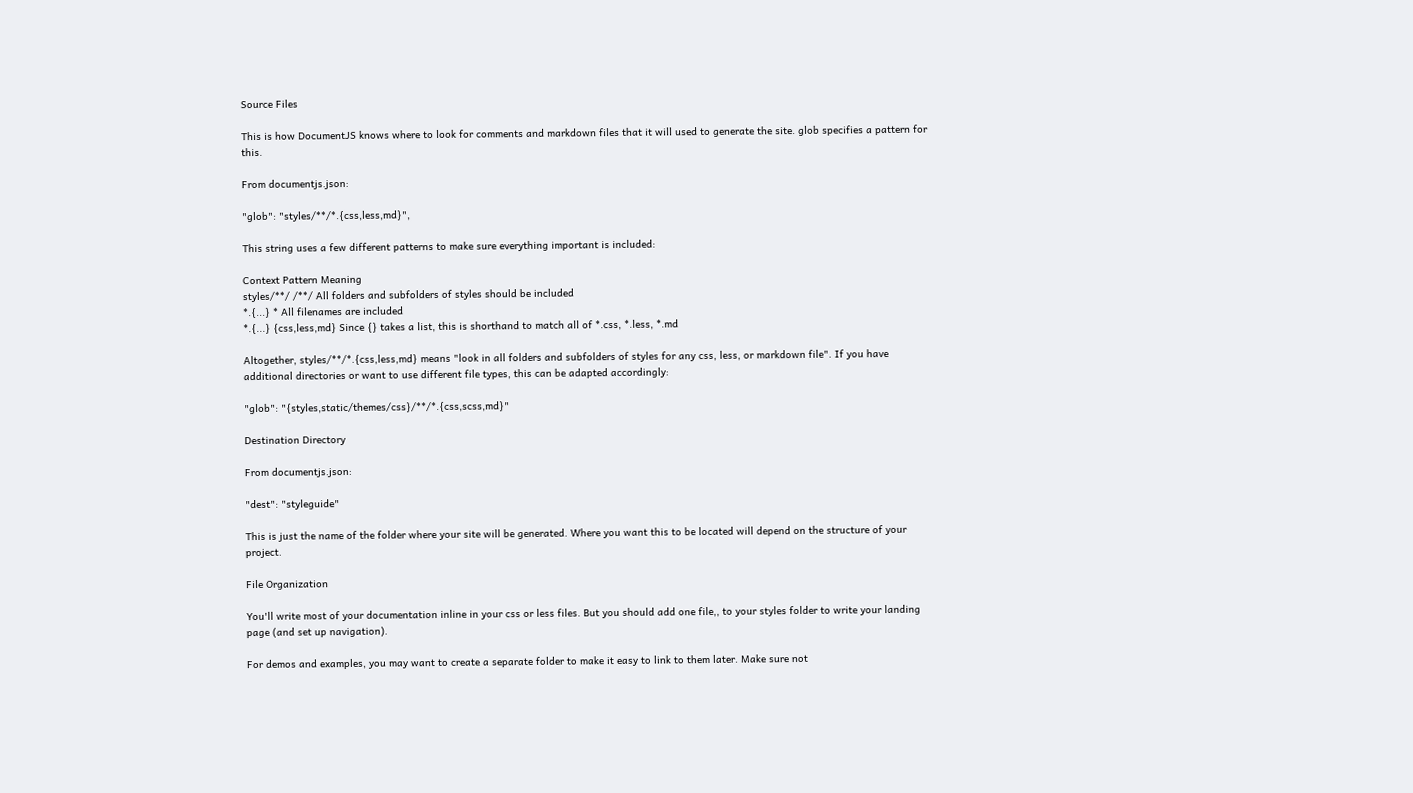Source Files

This is how DocumentJS knows where to look for comments and markdown files that it will used to generate the site. glob specifies a pattern for this.

From documentjs.json:

"glob": "styles/**/*.{css,less,md}",

This string uses a few different patterns to make sure everything important is included:

Context Pattern Meaning
styles/**/ /**/ All folders and subfolders of styles should be included
*.{...} * All filenames are included
*.{...} {css,less,md} Since {} takes a list, this is shorthand to match all of *.css, *.less, *.md

Altogether, styles/**/*.{css,less,md} means "look in all folders and subfolders of styles for any css, less, or markdown file". If you have additional directories or want to use different file types, this can be adapted accordingly:

"glob": "{styles,static/themes/css}/**/*.{css,scss,md}"

Destination Directory

From documentjs.json:

"dest": "styleguide"

This is just the name of the folder where your site will be generated. Where you want this to be located will depend on the structure of your project.

File Organization

You'll write most of your documentation inline in your css or less files. But you should add one file,, to your styles folder to write your landing page (and set up navigation).

For demos and examples, you may want to create a separate folder to make it easy to link to them later. Make sure not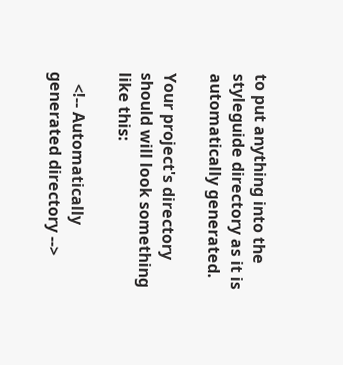to put anything into the styleguide directory as it is automatically generated.

Your project's directory should will look something like this:

   <!-- Automatically generated directory -->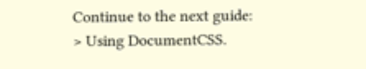Continue to the next guide:
> Using DocumentCSS.